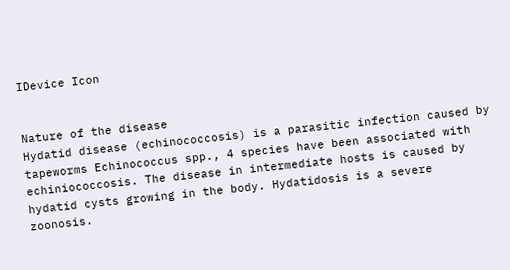IDevice Icon


Nature of the disease
Hydatid disease (echinococcosis) is a parasitic infection caused by tapeworms Echinococcus spp., 4 species have been associated with echiniococcosis. The disease in intermediate hosts is caused by hydatid cysts growing in the body. Hydatidosis is a severe zoonosis.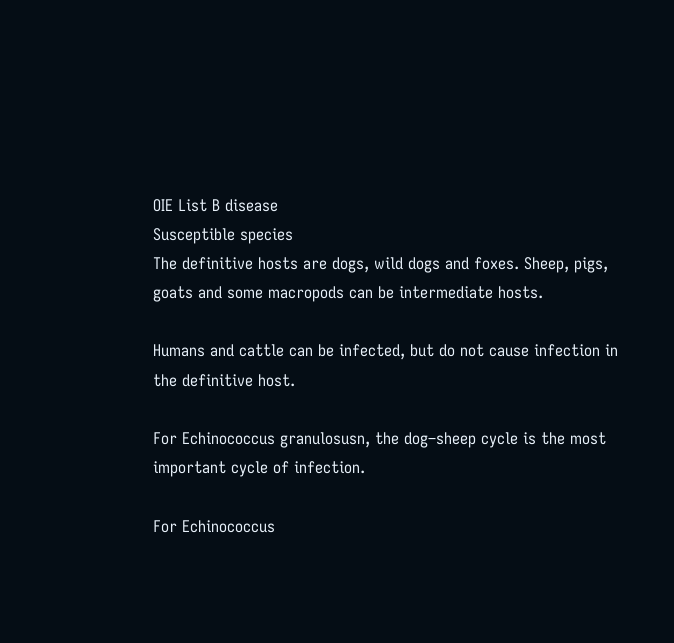OIE List B disease
Susceptible species
The definitive hosts are dogs, wild dogs and foxes. Sheep, pigs, goats and some macropods can be intermediate hosts.

Humans and cattle can be infected, but do not cause infection in the definitive host.

For Echinococcus granulosusn, the dog–sheep cycle is the most important cycle of infection.

For Echinococcus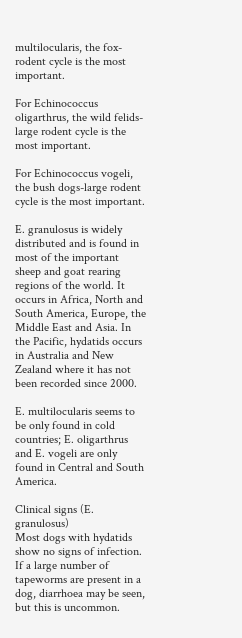multilocularis, the fox-rodent cycle is the most important.

For Echinococcus oligarthrus, the wild felids-large rodent cycle is the most important.

For Echinococcus vogeli, the bush dogs-large rodent cycle is the most important.

E. granulosus is widely distributed and is found in most of the important sheep and goat rearing regions of the world. It occurs in Africa, North and South America, Europe, the Middle East and Asia. In the Pacific, hydatids occurs in Australia and New Zealand where it has not been recorded since 2000.

E. multilocularis seems to be only found in cold countries; E. oligarthrus and E. vogeli are only found in Central and South America.

Clinical signs (E. granulosus)
Most dogs with hydatids show no signs of infection. If a large number of tapeworms are present in a dog, diarrhoea may be seen, but this is uncommon.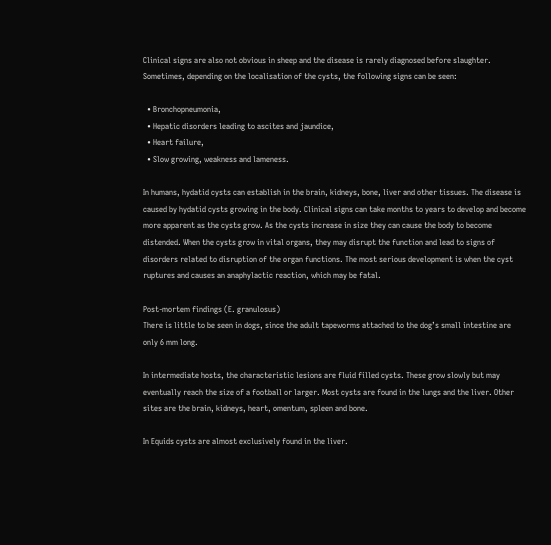Clinical signs are also not obvious in sheep and the disease is rarely diagnosed before slaughter. Sometimes, depending on the localisation of the cysts, the following signs can be seen:

  • Bronchopneumonia,
  • Hepatic disorders leading to ascites and jaundice,
  • Heart failure,
  • Slow growing, weakness and lameness.

In humans, hydatid cysts can establish in the brain, kidneys, bone, liver and other tissues. The disease is caused by hydatid cysts growing in the body. Clinical signs can take months to years to develop and become more apparent as the cysts grow. As the cysts increase in size they can cause the body to become distended. When the cysts grow in vital organs, they may disrupt the function and lead to signs of disorders related to disruption of the organ functions. The most serious development is when the cyst ruptures and causes an anaphylactic reaction, which may be fatal.

Post-mortem findings (E. granulosus)
There is little to be seen in dogs, since the adult tapeworms attached to the dog’s small intestine are only 6 mm long.

In intermediate hosts, the characteristic lesions are fluid filled cysts. These grow slowly but may eventually reach the size of a football or larger. Most cysts are found in the lungs and the liver. Other sites are the brain, kidneys, heart, omentum, spleen and bone.

In Equids cysts are almost exclusively found in the liver.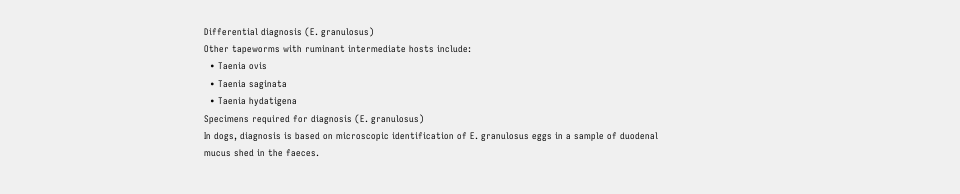Differential diagnosis (E. granulosus)
Other tapeworms with ruminant intermediate hosts include:
  • Taenia ovis
  • Taenia saginata
  • Taenia hydatigena
Specimens required for diagnosis (E. granulosus)
In dogs, diagnosis is based on microscopic identification of E. granulosus eggs in a sample of duodenal mucus shed in the faeces.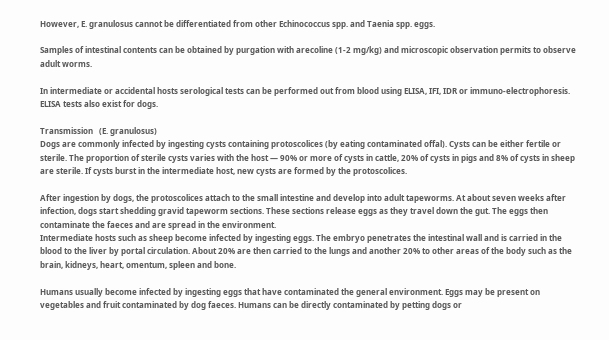However, E. granulosus cannot be differentiated from other Echinococcus spp. and Taenia spp. eggs.

Samples of intestinal contents can be obtained by purgation with arecoline (1-2 mg/kg) and microscopic observation permits to observe adult worms.

In intermediate or accidental hosts serological tests can be performed out from blood using ELISA, IFI, IDR or immuno-electrophoresis. ELISA tests also exist for dogs.

Transmission   (E. granulosus)
Dogs are commonly infected by ingesting cysts containing protoscolices (by eating contaminated offal). Cysts can be either fertile or sterile. The proportion of sterile cysts varies with the host — 90% or more of cysts in cattle, 20% of cysts in pigs and 8% of cysts in sheep are sterile. If cysts burst in the intermediate host, new cysts are formed by the protoscolices.

After ingestion by dogs, the protoscolices attach to the small intestine and develop into adult tapeworms. At about seven weeks after infection, dogs start shedding gravid tapeworm sections. These sections release eggs as they travel down the gut. The eggs then contaminate the faeces and are spread in the environment.
Intermediate hosts such as sheep become infected by ingesting eggs. The embryo penetrates the intestinal wall and is carried in the blood to the liver by portal circulation. About 20% are then carried to the lungs and another 20% to other areas of the body such as the brain, kidneys, heart, omentum, spleen and bone.

Humans usually become infected by ingesting eggs that have contaminated the general environment. Eggs may be present on vegetables and fruit contaminated by dog faeces. Humans can be directly contaminated by petting dogs or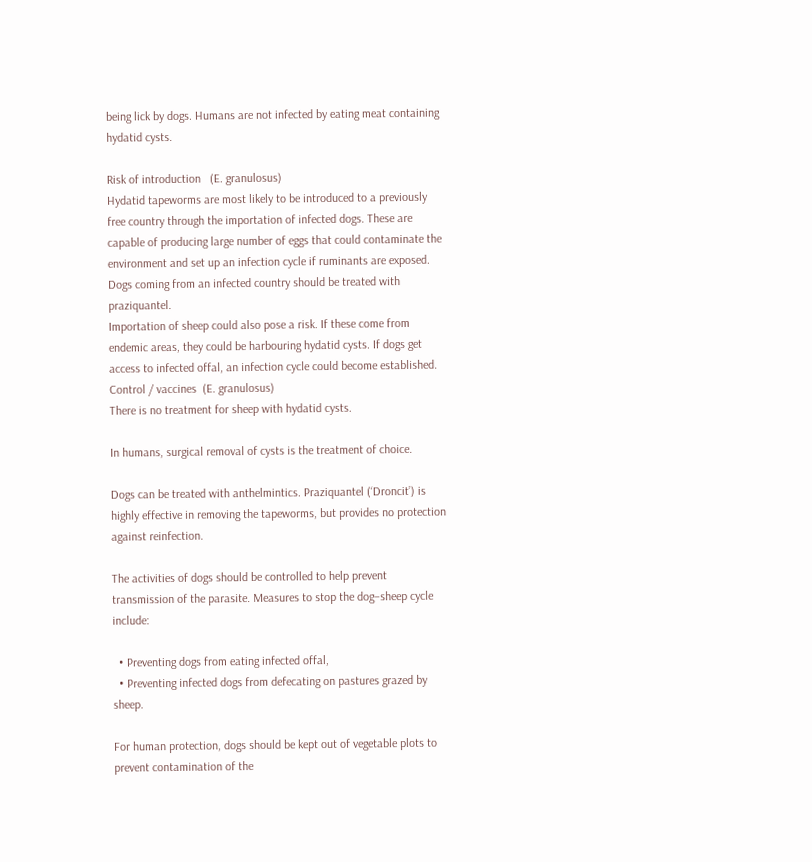being lick by dogs. Humans are not infected by eating meat containing hydatid cysts.

Risk of introduction   (E. granulosus)
Hydatid tapeworms are most likely to be introduced to a previously free country through the importation of infected dogs. These are capable of producing large number of eggs that could contaminate the environment and set up an infection cycle if ruminants are exposed. Dogs coming from an infected country should be treated with praziquantel.
Importation of sheep could also pose a risk. If these come from endemic areas, they could be harbouring hydatid cysts. If dogs get access to infected offal, an infection cycle could become established.
Control / vaccines  (E. granulosus)
There is no treatment for sheep with hydatid cysts.

In humans, surgical removal of cysts is the treatment of choice.

Dogs can be treated with anthelmintics. Praziquantel (‘Droncit’) is highly effective in removing the tapeworms, but provides no protection against reinfection.

The activities of dogs should be controlled to help prevent transmission of the parasite. Measures to stop the dog–sheep cycle include:

  • Preventing dogs from eating infected offal,
  • Preventing infected dogs from defecating on pastures grazed by sheep.

For human protection, dogs should be kept out of vegetable plots to prevent contamination of the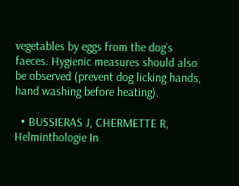vegetables by eggs from the dog’s faeces. Hygienic measures should also be observed (prevent dog licking hands, hand washing before heating).

  • BUSSIERAS J, CHERMETTE R, Helminthologie In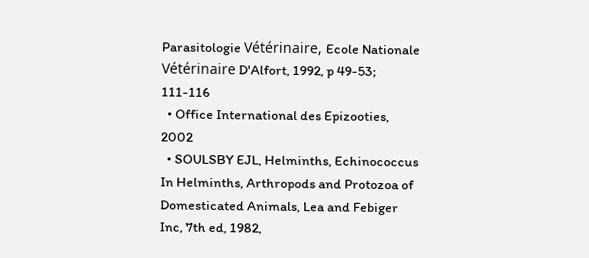Parasitologie Vétérinaire, Ecole Nationale Vétérinaire D'Alfort, 1992, p 49-53; 111-116
  • Office International des Epizooties, 2002
  • SOULSBY EJL, Helminths, Echinococcus In Helminths, Arthropods and Protozoa of Domesticated Animals, Lea and Febiger Inc, 7th ed, 1982,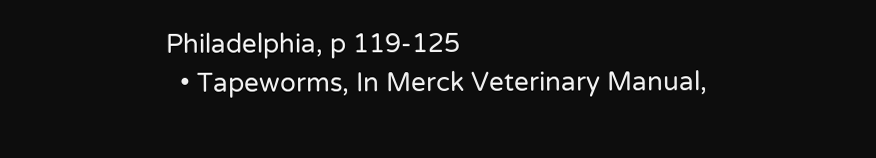Philadelphia, p 119-125
  • Tapeworms, In Merck Veterinary Manual,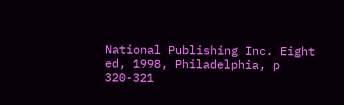National Publishing Inc. Eight ed, 1998, Philadelphia, p 320-321